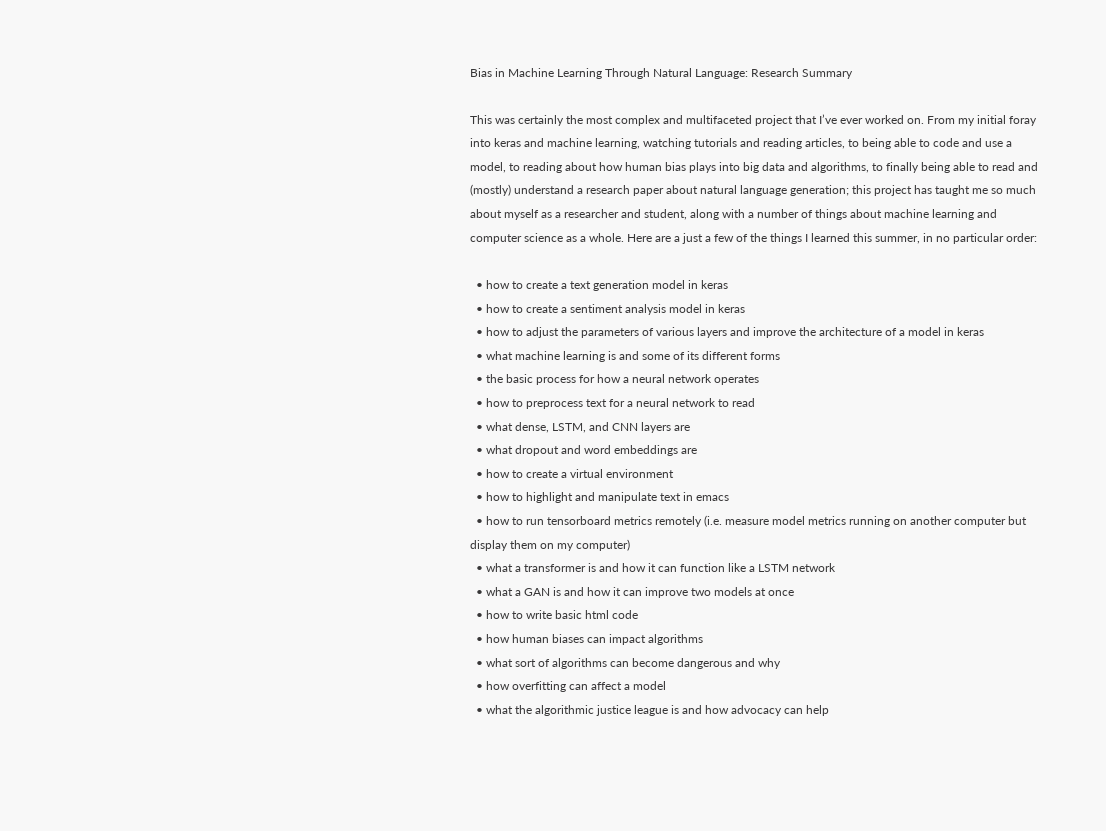Bias in Machine Learning Through Natural Language: Research Summary

This was certainly the most complex and multifaceted project that I’ve ever worked on. From my initial foray into keras and machine learning, watching tutorials and reading articles, to being able to code and use a model, to reading about how human bias plays into big data and algorithms, to finally being able to read and (mostly) understand a research paper about natural language generation; this project has taught me so much about myself as a researcher and student, along with a number of things about machine learning and computer science as a whole. Here are a just a few of the things I learned this summer, in no particular order:

  • how to create a text generation model in keras
  • how to create a sentiment analysis model in keras
  • how to adjust the parameters of various layers and improve the architecture of a model in keras
  • what machine learning is and some of its different forms
  • the basic process for how a neural network operates
  • how to preprocess text for a neural network to read
  • what dense, LSTM, and CNN layers are
  • what dropout and word embeddings are
  • how to create a virtual environment
  • how to highlight and manipulate text in emacs
  • how to run tensorboard metrics remotely (i.e. measure model metrics running on another computer but display them on my computer)
  • what a transformer is and how it can function like a LSTM network
  • what a GAN is and how it can improve two models at once
  • how to write basic html code
  • how human biases can impact algorithms
  • what sort of algorithms can become dangerous and why
  • how overfitting can affect a model
  • what the algorithmic justice league is and how advocacy can help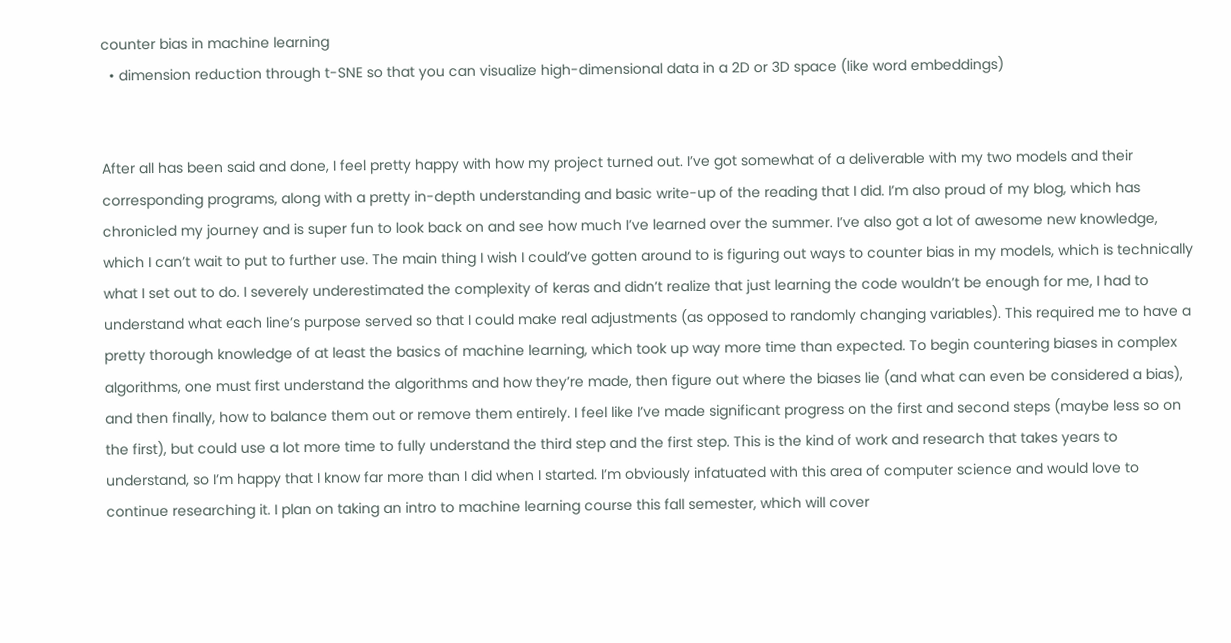counter bias in machine learning
  • dimension reduction through t-SNE so that you can visualize high-dimensional data in a 2D or 3D space (like word embeddings)


After all has been said and done, I feel pretty happy with how my project turned out. I’ve got somewhat of a deliverable with my two models and their corresponding programs, along with a pretty in-depth understanding and basic write-up of the reading that I did. I’m also proud of my blog, which has chronicled my journey and is super fun to look back on and see how much I’ve learned over the summer. I’ve also got a lot of awesome new knowledge, which I can’t wait to put to further use. The main thing I wish I could’ve gotten around to is figuring out ways to counter bias in my models, which is technically what I set out to do. I severely underestimated the complexity of keras and didn’t realize that just learning the code wouldn’t be enough for me, I had to understand what each line’s purpose served so that I could make real adjustments (as opposed to randomly changing variables). This required me to have a pretty thorough knowledge of at least the basics of machine learning, which took up way more time than expected. To begin countering biases in complex algorithms, one must first understand the algorithms and how they’re made, then figure out where the biases lie (and what can even be considered a bias), and then finally, how to balance them out or remove them entirely. I feel like I’ve made significant progress on the first and second steps (maybe less so on the first), but could use a lot more time to fully understand the third step and the first step. This is the kind of work and research that takes years to understand, so I’m happy that I know far more than I did when I started. I’m obviously infatuated with this area of computer science and would love to continue researching it. I plan on taking an intro to machine learning course this fall semester, which will cover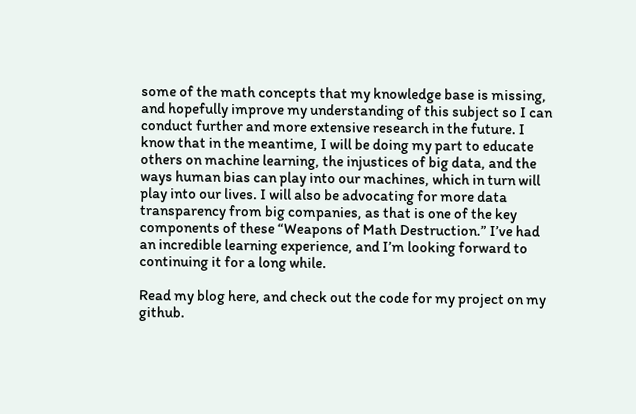some of the math concepts that my knowledge base is missing, and hopefully improve my understanding of this subject so I can conduct further and more extensive research in the future. I know that in the meantime, I will be doing my part to educate others on machine learning, the injustices of big data, and the ways human bias can play into our machines, which in turn will play into our lives. I will also be advocating for more data transparency from big companies, as that is one of the key components of these “Weapons of Math Destruction.” I’ve had an incredible learning experience, and I’m looking forward to continuing it for a long while.

Read my blog here, and check out the code for my project on my github.